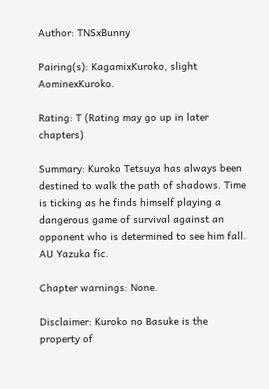Author: TNSxBunny

Pairing(s): KagamixKuroko, slight AominexKuroko.

Rating: T (Rating may go up in later chapters)

Summary: Kuroko Tetsuya has always been destined to walk the path of shadows. Time is ticking as he finds himself playing a dangerous game of survival against an opponent who is determined to see him fall. AU Yazuka fic.

Chapter warnings: None.

Disclaimer: Kuroko no Basuke is the property of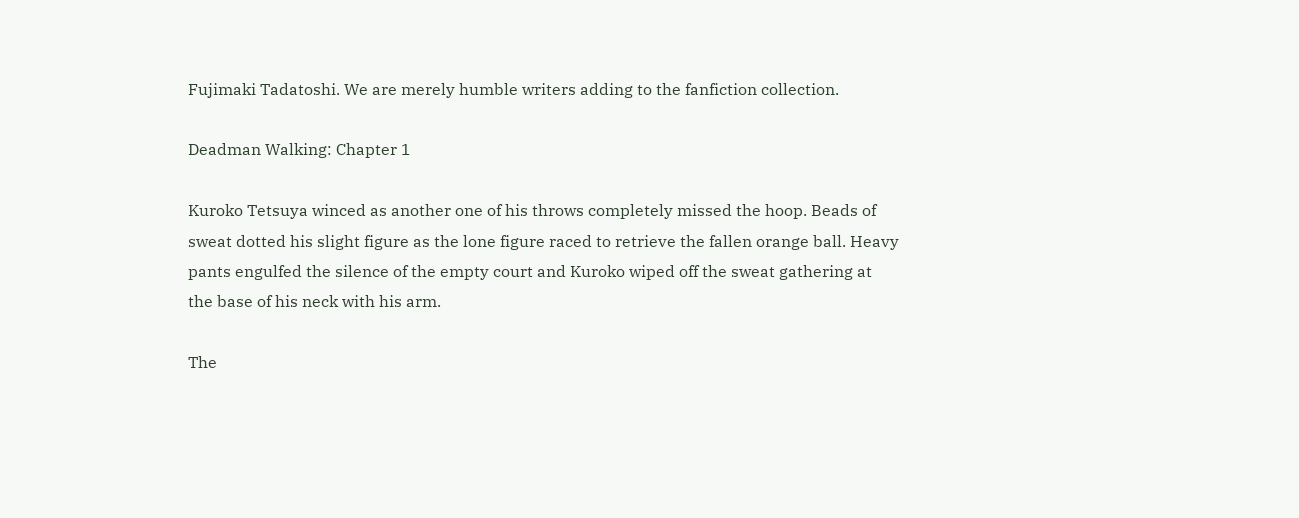Fujimaki Tadatoshi. We are merely humble writers adding to the fanfiction collection.

Deadman Walking: Chapter 1

Kuroko Tetsuya winced as another one of his throws completely missed the hoop. Beads of sweat dotted his slight figure as the lone figure raced to retrieve the fallen orange ball. Heavy pants engulfed the silence of the empty court and Kuroko wiped off the sweat gathering at the base of his neck with his arm.

The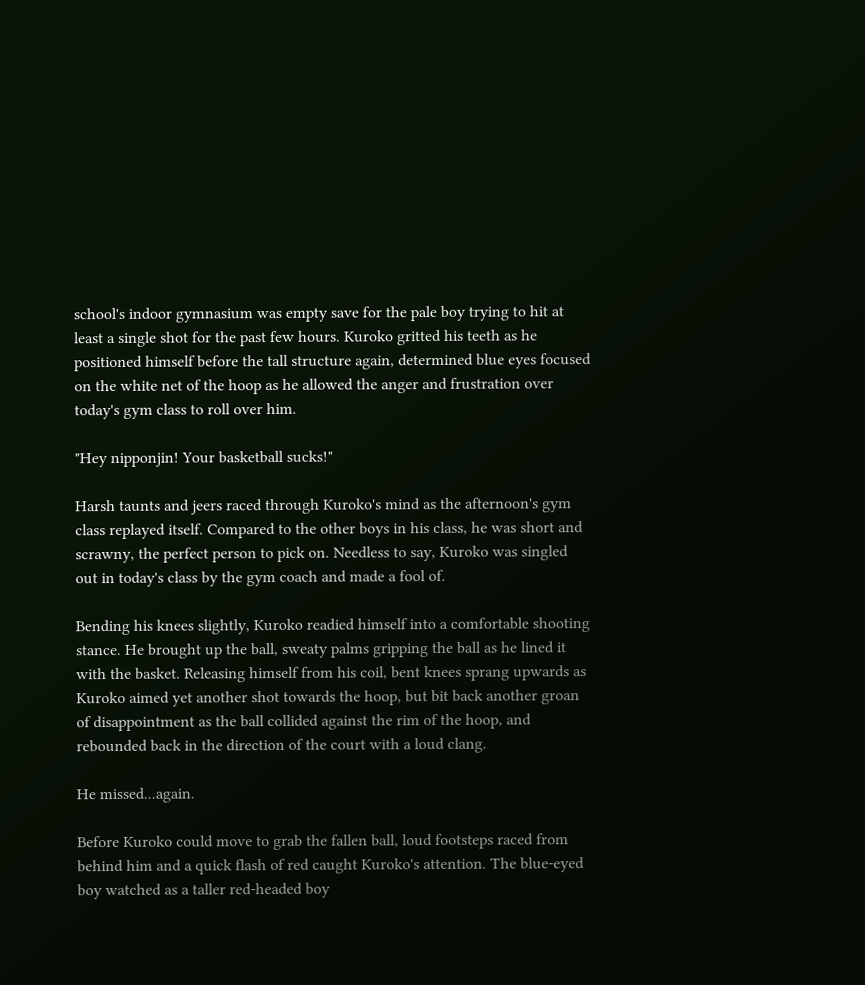school's indoor gymnasium was empty save for the pale boy trying to hit at least a single shot for the past few hours. Kuroko gritted his teeth as he positioned himself before the tall structure again, determined blue eyes focused on the white net of the hoop as he allowed the anger and frustration over today's gym class to roll over him.

"Hey nipponjin! Your basketball sucks!"

Harsh taunts and jeers raced through Kuroko's mind as the afternoon's gym class replayed itself. Compared to the other boys in his class, he was short and scrawny, the perfect person to pick on. Needless to say, Kuroko was singled out in today's class by the gym coach and made a fool of.

Bending his knees slightly, Kuroko readied himself into a comfortable shooting stance. He brought up the ball, sweaty palms gripping the ball as he lined it with the basket. Releasing himself from his coil, bent knees sprang upwards as Kuroko aimed yet another shot towards the hoop, but bit back another groan of disappointment as the ball collided against the rim of the hoop, and rebounded back in the direction of the court with a loud clang.

He missed...again.

Before Kuroko could move to grab the fallen ball, loud footsteps raced from behind him and a quick flash of red caught Kuroko's attention. The blue-eyed boy watched as a taller red-headed boy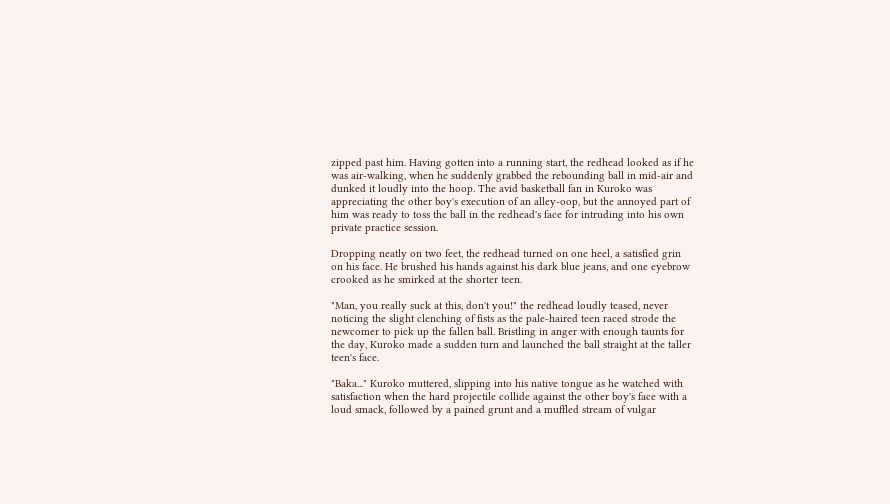zipped past him. Having gotten into a running start, the redhead looked as if he was air-walking, when he suddenly grabbed the rebounding ball in mid-air and dunked it loudly into the hoop. The avid basketball fan in Kuroko was appreciating the other boy's execution of an alley-oop, but the annoyed part of him was ready to toss the ball in the redhead's face for intruding into his own private practice session.

Dropping neatly on two feet, the redhead turned on one heel, a satisfied grin on his face. He brushed his hands against his dark blue jeans, and one eyebrow crooked as he smirked at the shorter teen.

"Man, you really suck at this, don't you!" the redhead loudly teased, never noticing the slight clenching of fists as the pale-haired teen raced strode the newcomer to pick up the fallen ball. Bristling in anger with enough taunts for the day, Kuroko made a sudden turn and launched the ball straight at the taller teen's face.

"Baka..." Kuroko muttered, slipping into his native tongue as he watched with satisfaction when the hard projectile collide against the other boy's face with a loud smack, followed by a pained grunt and a muffled stream of vulgar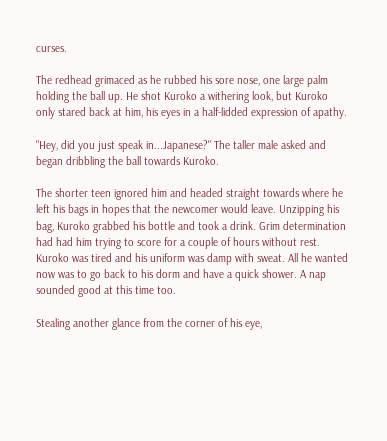curses.

The redhead grimaced as he rubbed his sore nose, one large palm holding the ball up. He shot Kuroko a withering look, but Kuroko only stared back at him, his eyes in a half-lidded expression of apathy.

"Hey, did you just speak in...Japanese?" The taller male asked and began dribbling the ball towards Kuroko.

The shorter teen ignored him and headed straight towards where he left his bags in hopes that the newcomer would leave. Unzipping his bag, Kuroko grabbed his bottle and took a drink. Grim determination had had him trying to score for a couple of hours without rest. Kuroko was tired and his uniform was damp with sweat. All he wanted now was to go back to his dorm and have a quick shower. A nap sounded good at this time too.

Stealing another glance from the corner of his eye,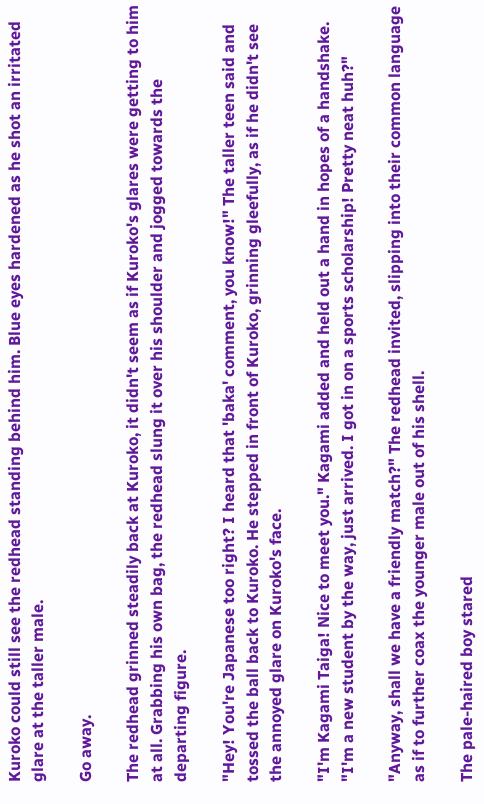Kuroko could still see the redhead standing behind him. Blue eyes hardened as he shot an irritated glare at the taller male.

Go away.

The redhead grinned steadily back at Kuroko, it didn't seem as if Kuroko's glares were getting to him at all. Grabbing his own bag, the redhead slung it over his shoulder and jogged towards the departing figure.

"Hey! You're Japanese too right? I heard that 'baka' comment, you know!" The taller teen said and tossed the ball back to Kuroko. He stepped in front of Kuroko, grinning gleefully, as if he didn't see the annoyed glare on Kuroko's face.

"I'm Kagami Taiga! Nice to meet you." Kagami added and held out a hand in hopes of a handshake. "I'm a new student by the way, just arrived. I got in on a sports scholarship! Pretty neat huh?"

"Anyway, shall we have a friendly match?" The redhead invited, slipping into their common language as if to further coax the younger male out of his shell.

The pale-haired boy stared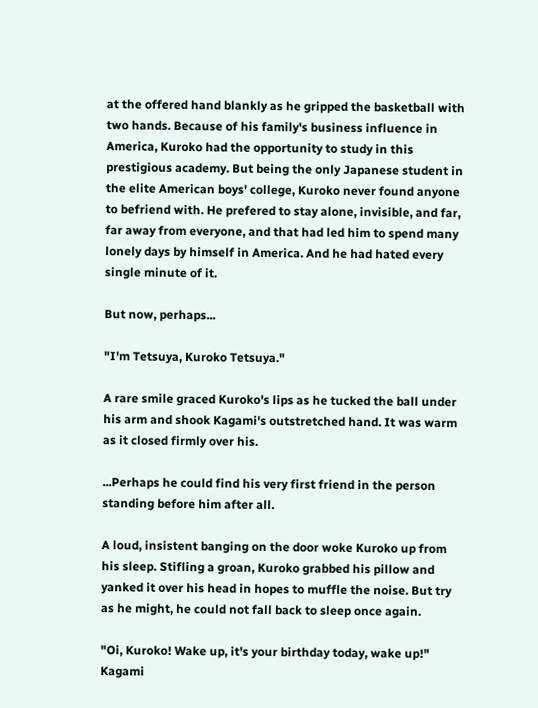at the offered hand blankly as he gripped the basketball with two hands. Because of his family's business influence in America, Kuroko had the opportunity to study in this prestigious academy. But being the only Japanese student in the elite American boys' college, Kuroko never found anyone to befriend with. He prefered to stay alone, invisible, and far, far away from everyone, and that had led him to spend many lonely days by himself in America. And he had hated every single minute of it.

But now, perhaps...

"I'm Tetsuya, Kuroko Tetsuya."

A rare smile graced Kuroko's lips as he tucked the ball under his arm and shook Kagami's outstretched hand. It was warm as it closed firmly over his.

...Perhaps he could find his very first friend in the person standing before him after all.

A loud, insistent banging on the door woke Kuroko up from his sleep. Stifling a groan, Kuroko grabbed his pillow and yanked it over his head in hopes to muffle the noise. But try as he might, he could not fall back to sleep once again.

"Oi, Kuroko! Wake up, it's your birthday today, wake up!" Kagami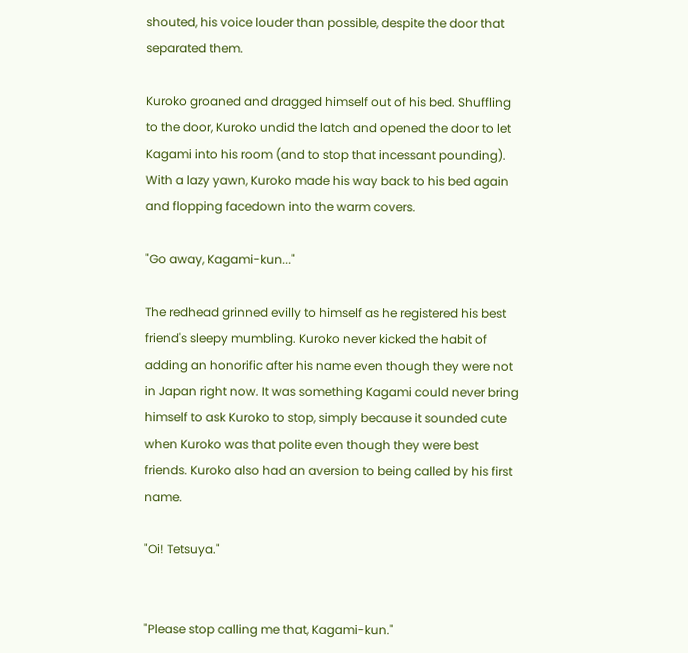shouted, his voice louder than possible, despite the door that separated them.

Kuroko groaned and dragged himself out of his bed. Shuffling to the door, Kuroko undid the latch and opened the door to let Kagami into his room (and to stop that incessant pounding). With a lazy yawn, Kuroko made his way back to his bed again and flopping facedown into the warm covers.

"Go away, Kagami-kun..."

The redhead grinned evilly to himself as he registered his best friend's sleepy mumbling. Kuroko never kicked the habit of adding an honorific after his name even though they were not in Japan right now. It was something Kagami could never bring himself to ask Kuroko to stop, simply because it sounded cute when Kuroko was that polite even though they were best friends. Kuroko also had an aversion to being called by his first name.

"Oi! Tetsuya."


"Please stop calling me that, Kagami-kun."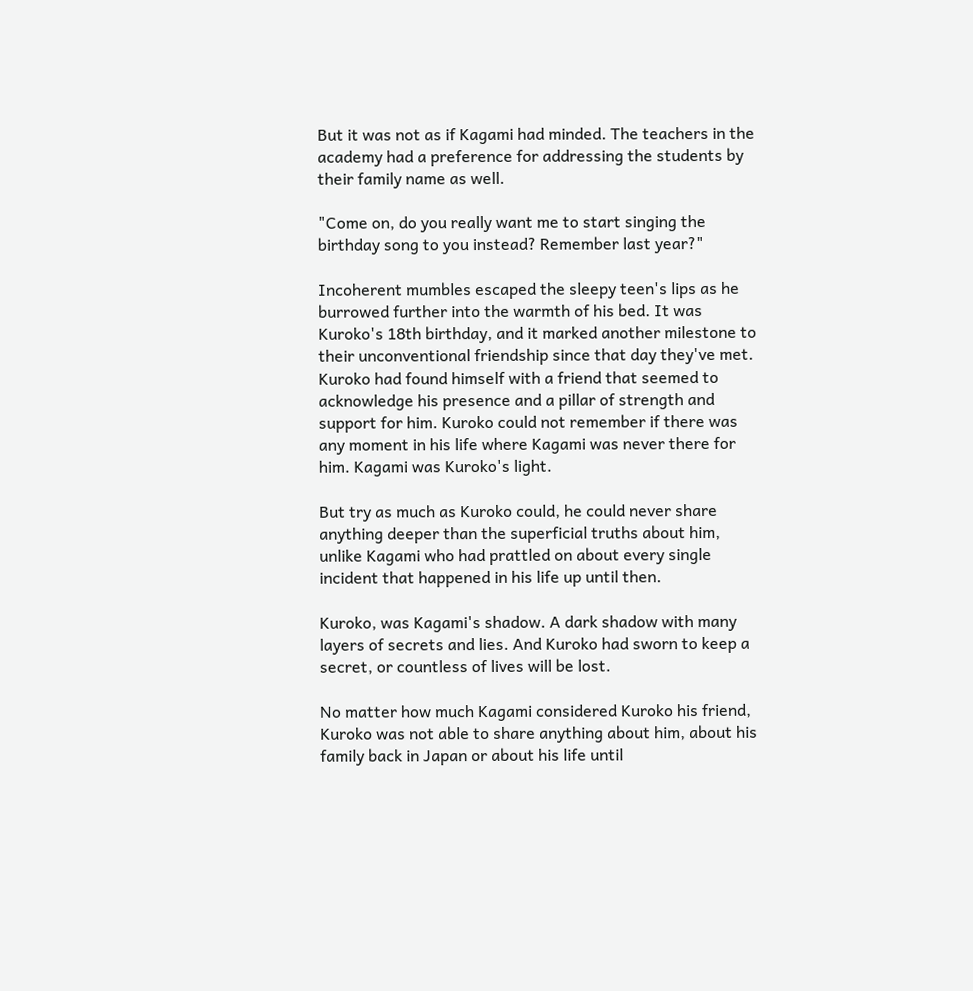But it was not as if Kagami had minded. The teachers in the academy had a preference for addressing the students by their family name as well.

"Come on, do you really want me to start singing the birthday song to you instead? Remember last year?"

Incoherent mumbles escaped the sleepy teen's lips as he burrowed further into the warmth of his bed. It was Kuroko's 18th birthday, and it marked another milestone to their unconventional friendship since that day they've met. Kuroko had found himself with a friend that seemed to acknowledge his presence and a pillar of strength and support for him. Kuroko could not remember if there was any moment in his life where Kagami was never there for him. Kagami was Kuroko's light.

But try as much as Kuroko could, he could never share anything deeper than the superficial truths about him, unlike Kagami who had prattled on about every single incident that happened in his life up until then.

Kuroko, was Kagami's shadow. A dark shadow with many layers of secrets and lies. And Kuroko had sworn to keep a secret, or countless of lives will be lost.

No matter how much Kagami considered Kuroko his friend, Kuroko was not able to share anything about him, about his family back in Japan or about his life until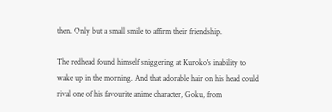then. Only but a small smile to affirm their friendship.

The redhead found himself sniggering at Kuroko's inability to wake up in the morning. And that adorable hair on his head could rival one of his favourite anime character, Goku, from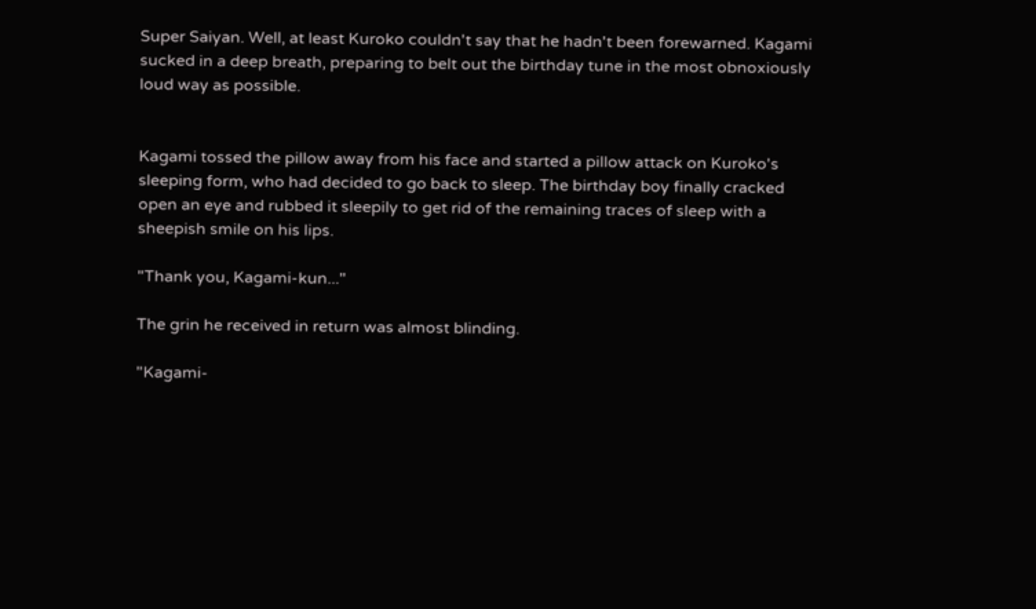Super Saiyan. Well, at least Kuroko couldn't say that he hadn't been forewarned. Kagami sucked in a deep breath, preparing to belt out the birthday tune in the most obnoxiously loud way as possible.


Kagami tossed the pillow away from his face and started a pillow attack on Kuroko's sleeping form, who had decided to go back to sleep. The birthday boy finally cracked open an eye and rubbed it sleepily to get rid of the remaining traces of sleep with a sheepish smile on his lips.

"Thank you, Kagami-kun..."

The grin he received in return was almost blinding.

"Kagami-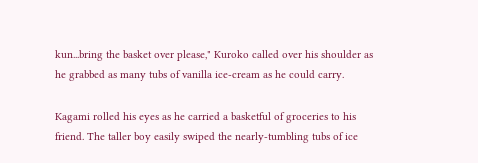kun...bring the basket over please," Kuroko called over his shoulder as he grabbed as many tubs of vanilla ice-cream as he could carry.

Kagami rolled his eyes as he carried a basketful of groceries to his friend. The taller boy easily swiped the nearly-tumbling tubs of ice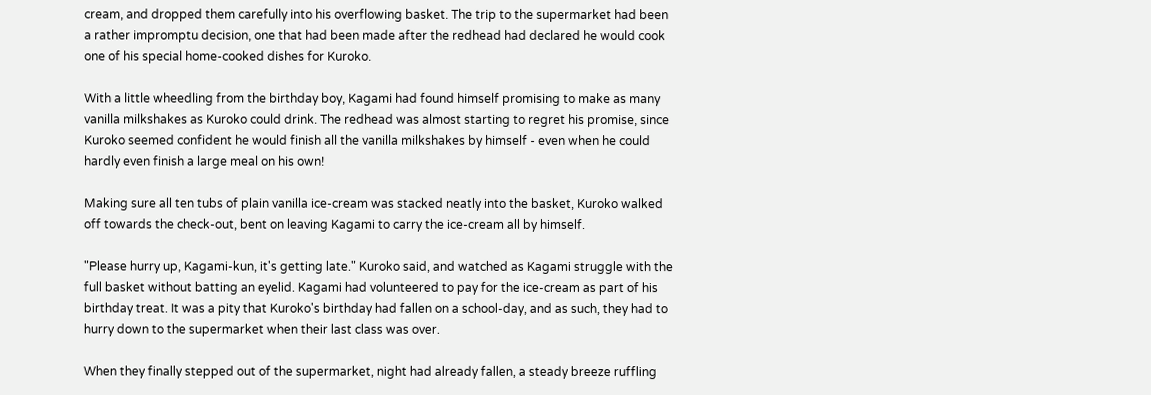cream, and dropped them carefully into his overflowing basket. The trip to the supermarket had been a rather impromptu decision, one that had been made after the redhead had declared he would cook one of his special home-cooked dishes for Kuroko.

With a little wheedling from the birthday boy, Kagami had found himself promising to make as many vanilla milkshakes as Kuroko could drink. The redhead was almost starting to regret his promise, since Kuroko seemed confident he would finish all the vanilla milkshakes by himself - even when he could hardly even finish a large meal on his own!

Making sure all ten tubs of plain vanilla ice-cream was stacked neatly into the basket, Kuroko walked off towards the check-out, bent on leaving Kagami to carry the ice-cream all by himself.

"Please hurry up, Kagami-kun, it's getting late." Kuroko said, and watched as Kagami struggle with the full basket without batting an eyelid. Kagami had volunteered to pay for the ice-cream as part of his birthday treat. It was a pity that Kuroko's birthday had fallen on a school-day, and as such, they had to hurry down to the supermarket when their last class was over.

When they finally stepped out of the supermarket, night had already fallen, a steady breeze ruffling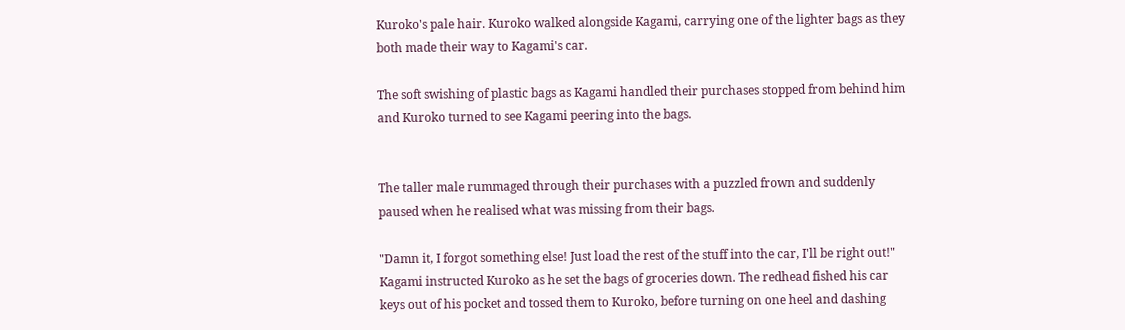Kuroko's pale hair. Kuroko walked alongside Kagami, carrying one of the lighter bags as they both made their way to Kagami's car.

The soft swishing of plastic bags as Kagami handled their purchases stopped from behind him and Kuroko turned to see Kagami peering into the bags.


The taller male rummaged through their purchases with a puzzled frown and suddenly paused when he realised what was missing from their bags.

"Damn it, I forgot something else! Just load the rest of the stuff into the car, I'll be right out!" Kagami instructed Kuroko as he set the bags of groceries down. The redhead fished his car keys out of his pocket and tossed them to Kuroko, before turning on one heel and dashing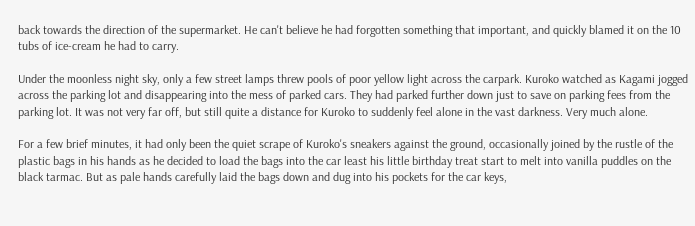back towards the direction of the supermarket. He can't believe he had forgotten something that important, and quickly blamed it on the 10 tubs of ice-cream he had to carry.

Under the moonless night sky, only a few street lamps threw pools of poor yellow light across the carpark. Kuroko watched as Kagami jogged across the parking lot and disappearing into the mess of parked cars. They had parked further down just to save on parking fees from the parking lot. It was not very far off, but still quite a distance for Kuroko to suddenly feel alone in the vast darkness. Very much alone.

For a few brief minutes, it had only been the quiet scrape of Kuroko's sneakers against the ground, occasionally joined by the rustle of the plastic bags in his hands as he decided to load the bags into the car least his little birthday treat start to melt into vanilla puddles on the black tarmac. But as pale hands carefully laid the bags down and dug into his pockets for the car keys,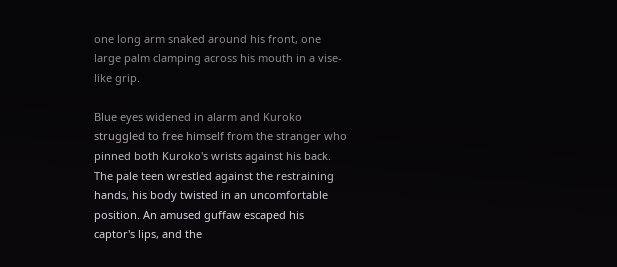one long arm snaked around his front, one large palm clamping across his mouth in a vise-like grip.

Blue eyes widened in alarm and Kuroko struggled to free himself from the stranger who pinned both Kuroko's wrists against his back. The pale teen wrestled against the restraining hands, his body twisted in an uncomfortable position. An amused guffaw escaped his captor's lips, and the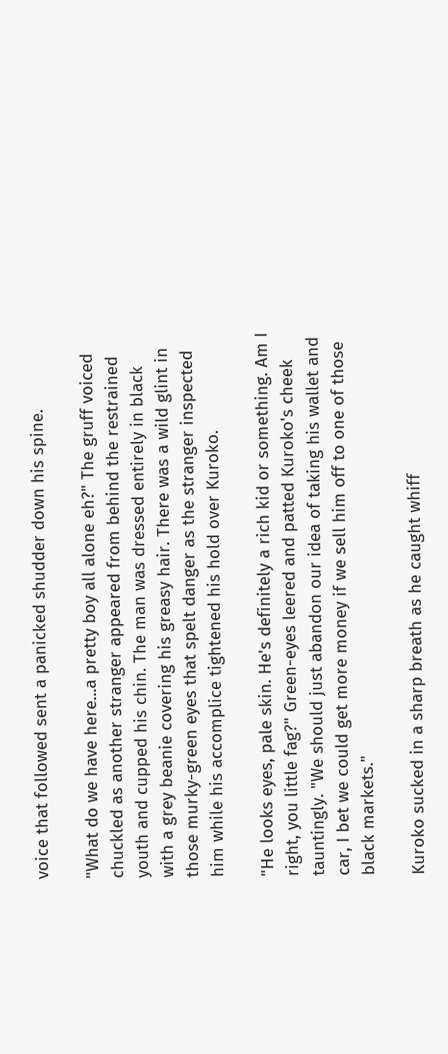voice that followed sent a panicked shudder down his spine.

"What do we have here...a pretty boy all alone eh?" The gruff voiced chuckled as another stranger appeared from behind the restrained youth and cupped his chin. The man was dressed entirely in black with a grey beanie covering his greasy hair. There was a wild glint in those murky-green eyes that spelt danger as the stranger inspected him while his accomplice tightened his hold over Kuroko.

"He looks eyes, pale skin. He's definitely a rich kid or something. Am I right, you little fag?" Green-eyes leered and patted Kuroko's cheek tauntingly. "We should just abandon our idea of taking his wallet and car, I bet we could get more money if we sell him off to one of those black markets."

Kuroko sucked in a sharp breath as he caught whiff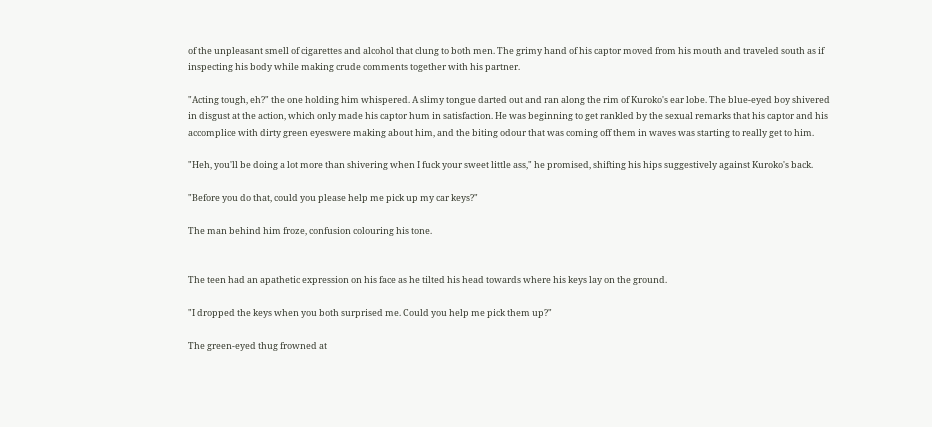of the unpleasant smell of cigarettes and alcohol that clung to both men. The grimy hand of his captor moved from his mouth and traveled south as if inspecting his body while making crude comments together with his partner.

"Acting tough, eh?" the one holding him whispered. A slimy tongue darted out and ran along the rim of Kuroko's ear lobe. The blue-eyed boy shivered in disgust at the action, which only made his captor hum in satisfaction. He was beginning to get rankled by the sexual remarks that his captor and his accomplice with dirty green eyeswere making about him, and the biting odour that was coming off them in waves was starting to really get to him.

"Heh, you'll be doing a lot more than shivering when I fuck your sweet little ass," he promised, shifting his hips suggestively against Kuroko's back.

"Before you do that, could you please help me pick up my car keys?"

The man behind him froze, confusion colouring his tone.


The teen had an apathetic expression on his face as he tilted his head towards where his keys lay on the ground.

"I dropped the keys when you both surprised me. Could you help me pick them up?"

The green-eyed thug frowned at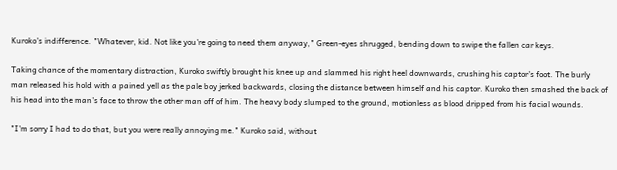Kuroko's indifference. "Whatever, kid. Not like you're going to need them anyway," Green-eyes shrugged, bending down to swipe the fallen car keys.

Taking chance of the momentary distraction, Kuroko swiftly brought his knee up and slammed his right heel downwards, crushing his captor's foot. The burly man released his hold with a pained yell as the pale boy jerked backwards, closing the distance between himself and his captor. Kuroko then smashed the back of his head into the man's face to throw the other man off of him. The heavy body slumped to the ground, motionless as blood dripped from his facial wounds.

"I'm sorry I had to do that, but you were really annoying me." Kuroko said, without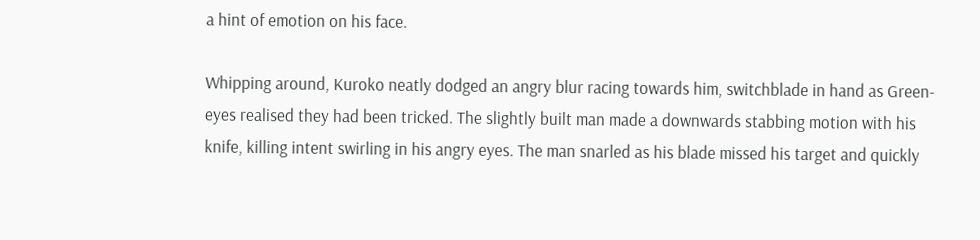a hint of emotion on his face.

Whipping around, Kuroko neatly dodged an angry blur racing towards him, switchblade in hand as Green-eyes realised they had been tricked. The slightly built man made a downwards stabbing motion with his knife, killing intent swirling in his angry eyes. The man snarled as his blade missed his target and quickly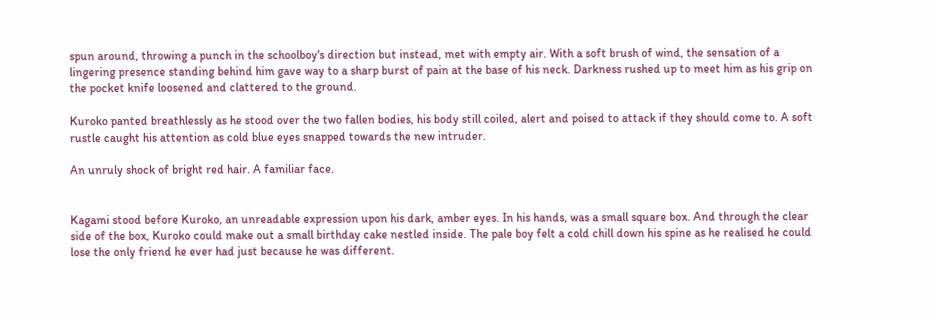spun around, throwing a punch in the schoolboy's direction but instead, met with empty air. With a soft brush of wind, the sensation of a lingering presence standing behind him gave way to a sharp burst of pain at the base of his neck. Darkness rushed up to meet him as his grip on the pocket knife loosened and clattered to the ground.

Kuroko panted breathlessly as he stood over the two fallen bodies, his body still coiled, alert and poised to attack if they should come to. A soft rustle caught his attention as cold blue eyes snapped towards the new intruder.

An unruly shock of bright red hair. A familiar face.


Kagami stood before Kuroko, an unreadable expression upon his dark, amber eyes. In his hands, was a small square box. And through the clear side of the box, Kuroko could make out a small birthday cake nestled inside. The pale boy felt a cold chill down his spine as he realised he could lose the only friend he ever had just because he was different.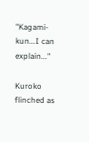"Kagami-kun...I can explain..."

Kuroko flinched as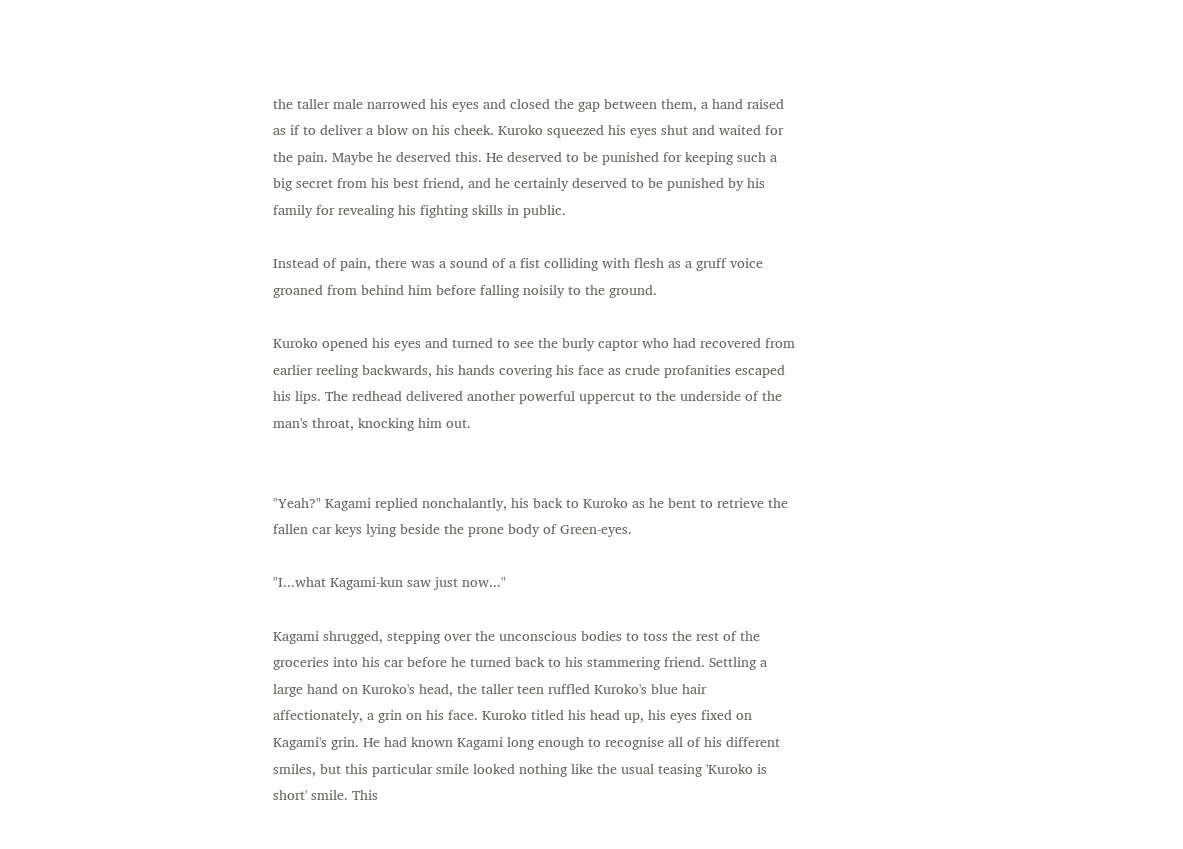the taller male narrowed his eyes and closed the gap between them, a hand raised as if to deliver a blow on his cheek. Kuroko squeezed his eyes shut and waited for the pain. Maybe he deserved this. He deserved to be punished for keeping such a big secret from his best friend, and he certainly deserved to be punished by his family for revealing his fighting skills in public.

Instead of pain, there was a sound of a fist colliding with flesh as a gruff voice groaned from behind him before falling noisily to the ground.

Kuroko opened his eyes and turned to see the burly captor who had recovered from earlier reeling backwards, his hands covering his face as crude profanities escaped his lips. The redhead delivered another powerful uppercut to the underside of the man's throat, knocking him out.


"Yeah?" Kagami replied nonchalantly, his back to Kuroko as he bent to retrieve the fallen car keys lying beside the prone body of Green-eyes.

"I...what Kagami-kun saw just now..."

Kagami shrugged, stepping over the unconscious bodies to toss the rest of the groceries into his car before he turned back to his stammering friend. Settling a large hand on Kuroko's head, the taller teen ruffled Kuroko's blue hair affectionately, a grin on his face. Kuroko titled his head up, his eyes fixed on Kagami's grin. He had known Kagami long enough to recognise all of his different smiles, but this particular smile looked nothing like the usual teasing 'Kuroko is short' smile. This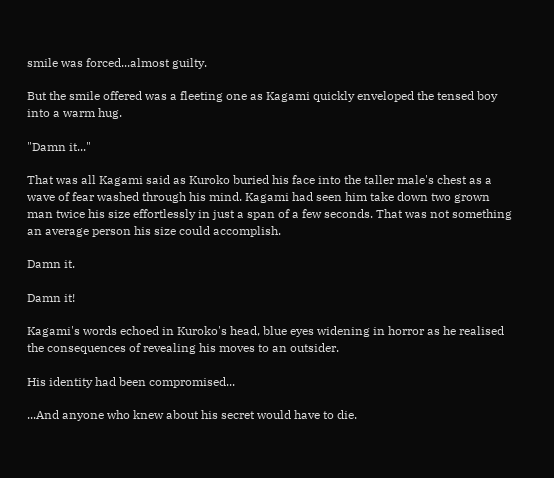smile was forced...almost guilty.

But the smile offered was a fleeting one as Kagami quickly enveloped the tensed boy into a warm hug.

"Damn it..."

That was all Kagami said as Kuroko buried his face into the taller male's chest as a wave of fear washed through his mind. Kagami had seen him take down two grown man twice his size effortlessly in just a span of a few seconds. That was not something an average person his size could accomplish.

Damn it.

Damn it!

Kagami's words echoed in Kuroko's head, blue eyes widening in horror as he realised the consequences of revealing his moves to an outsider.

His identity had been compromised...

...And anyone who knew about his secret would have to die.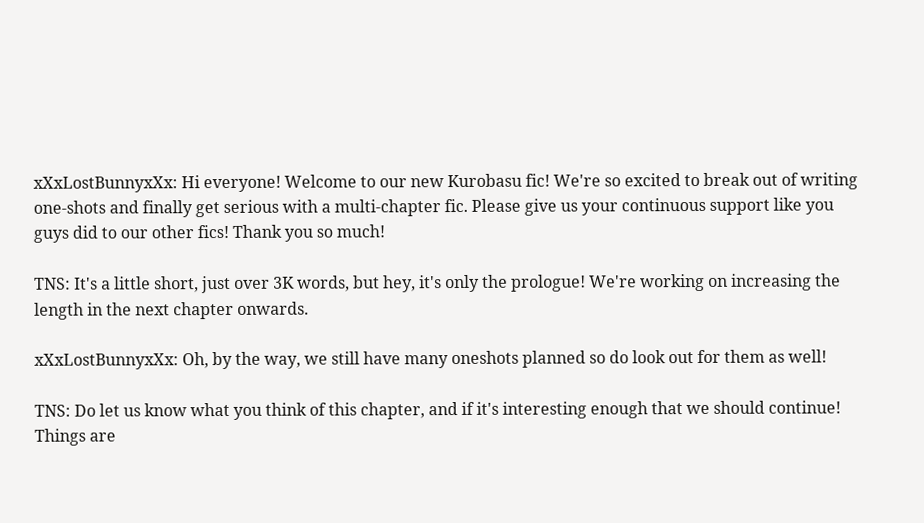xXxLostBunnyxXx: Hi everyone! Welcome to our new Kurobasu fic! We're so excited to break out of writing one-shots and finally get serious with a multi-chapter fic. Please give us your continuous support like you guys did to our other fics! Thank you so much!

TNS: It's a little short, just over 3K words, but hey, it's only the prologue! We're working on increasing the length in the next chapter onwards.

xXxLostBunnyxXx: Oh, by the way, we still have many oneshots planned so do look out for them as well!

TNS: Do let us know what you think of this chapter, and if it's interesting enough that we should continue! Things are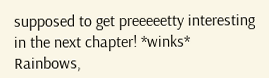supposed to get preeeeetty interesting in the next chapter! *winks* Rainbows,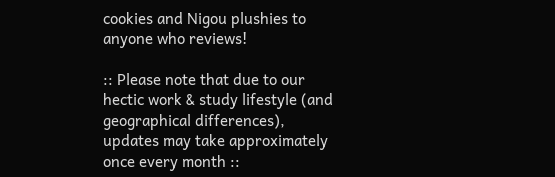cookies and Nigou plushies to anyone who reviews!

:: Please note that due to our hectic work & study lifestyle (and geographical differences), updates may take approximately once every month ::